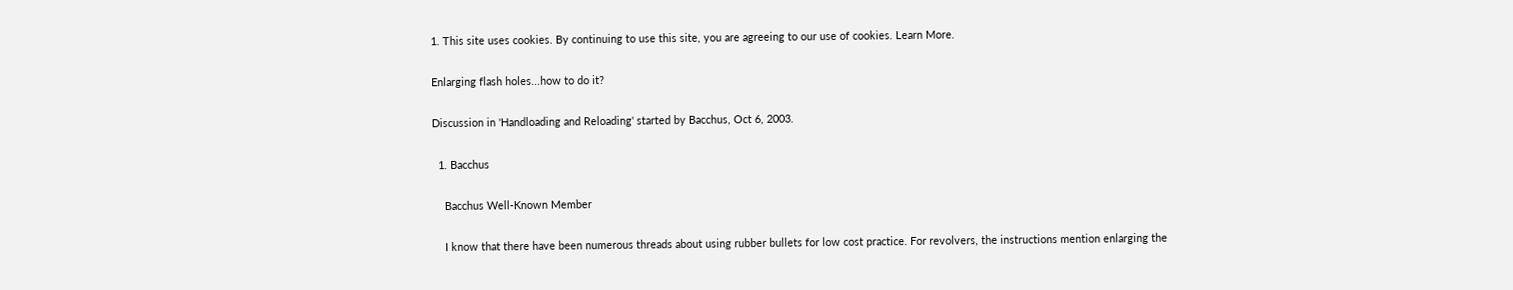1. This site uses cookies. By continuing to use this site, you are agreeing to our use of cookies. Learn More.

Enlarging flash holes...how to do it?

Discussion in 'Handloading and Reloading' started by Bacchus, Oct 6, 2003.

  1. Bacchus

    Bacchus Well-Known Member

    I know that there have been numerous threads about using rubber bullets for low cost practice. For revolvers, the instructions mention enlarging the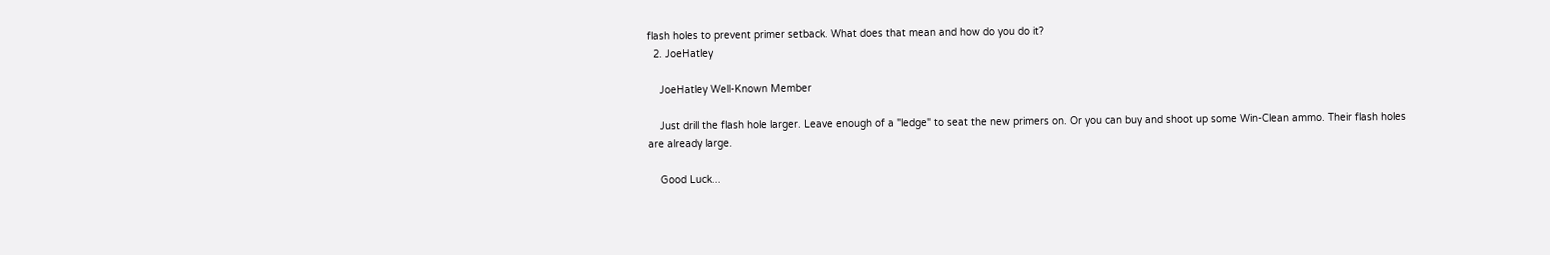flash holes to prevent primer setback. What does that mean and how do you do it?
  2. JoeHatley

    JoeHatley Well-Known Member

    Just drill the flash hole larger. Leave enough of a "ledge" to seat the new primers on. Or you can buy and shoot up some Win-Clean ammo. Their flash holes are already large.

    Good Luck...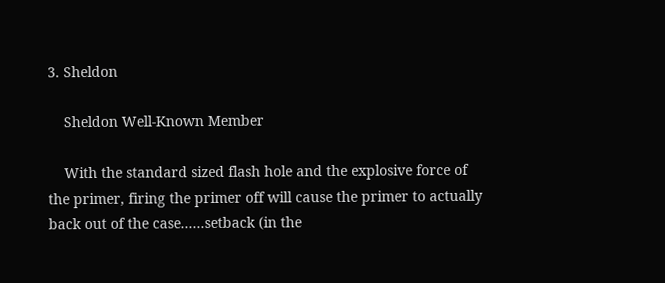3. Sheldon

    Sheldon Well-Known Member

    With the standard sized flash hole and the explosive force of the primer, firing the primer off will cause the primer to actually back out of the case......setback (in the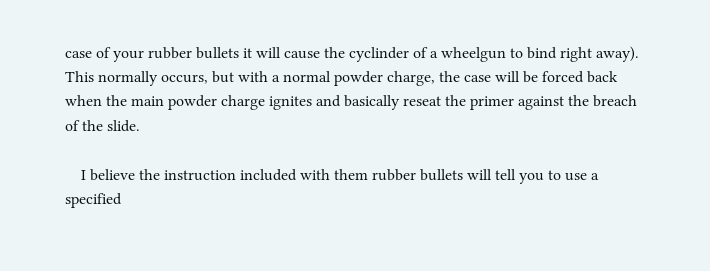case of your rubber bullets it will cause the cyclinder of a wheelgun to bind right away). This normally occurs, but with a normal powder charge, the case will be forced back when the main powder charge ignites and basically reseat the primer against the breach of the slide.

    I believe the instruction included with them rubber bullets will tell you to use a specified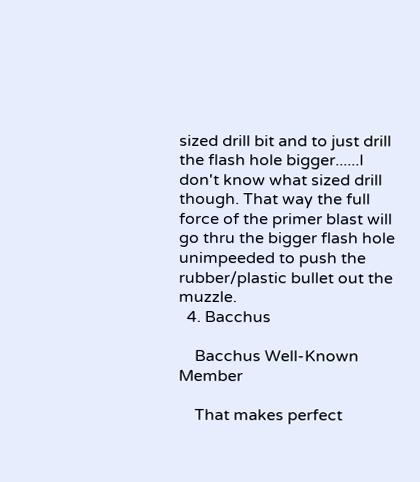sized drill bit and to just drill the flash hole bigger......I don't know what sized drill though. That way the full force of the primer blast will go thru the bigger flash hole unimpeeded to push the rubber/plastic bullet out the muzzle.
  4. Bacchus

    Bacchus Well-Known Member

    That makes perfect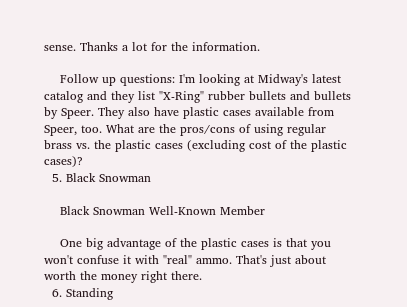sense. Thanks a lot for the information.

    Follow up questions: I'm looking at Midway's latest catalog and they list "X-Ring" rubber bullets and bullets by Speer. They also have plastic cases available from Speer, too. What are the pros/cons of using regular brass vs. the plastic cases (excluding cost of the plastic cases)?
  5. Black Snowman

    Black Snowman Well-Known Member

    One big advantage of the plastic cases is that you won't confuse it with "real" ammo. That's just about worth the money right there.
  6. Standing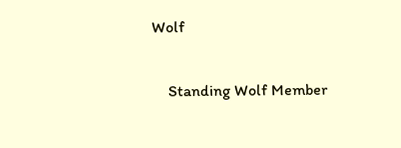Wolf

    Standing Wolf Member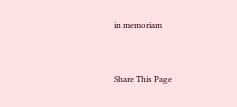in memoriam


Share This Page